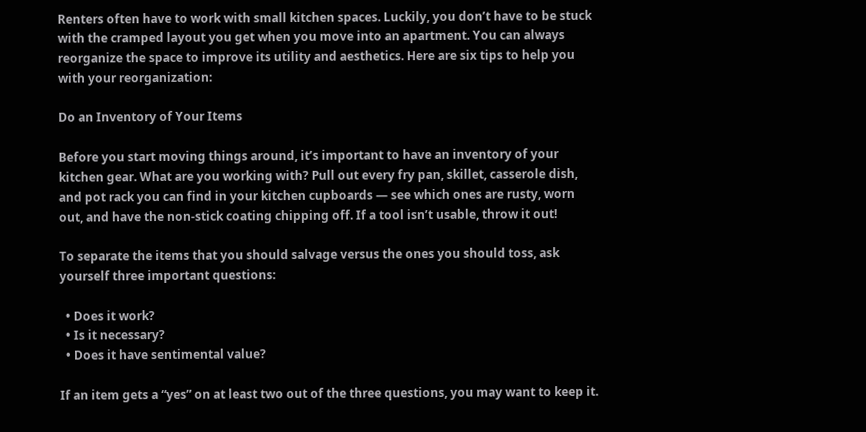Renters often have to work with small kitchen spaces. Luckily, you don’t have to be stuck with the cramped layout you get when you move into an apartment. You can always reorganize the space to improve its utility and aesthetics. Here are six tips to help you with your reorganization:

Do an Inventory of Your Items

Before you start moving things around, it’s important to have an inventory of your kitchen gear. What are you working with? Pull out every fry pan, skillet, casserole dish, and pot rack you can find in your kitchen cupboards — see which ones are rusty, worn out, and have the non-stick coating chipping off. If a tool isn’t usable, throw it out!

To separate the items that you should salvage versus the ones you should toss, ask yourself three important questions:

  • Does it work?
  • Is it necessary?
  • Does it have sentimental value?

If an item gets a “yes” on at least two out of the three questions, you may want to keep it.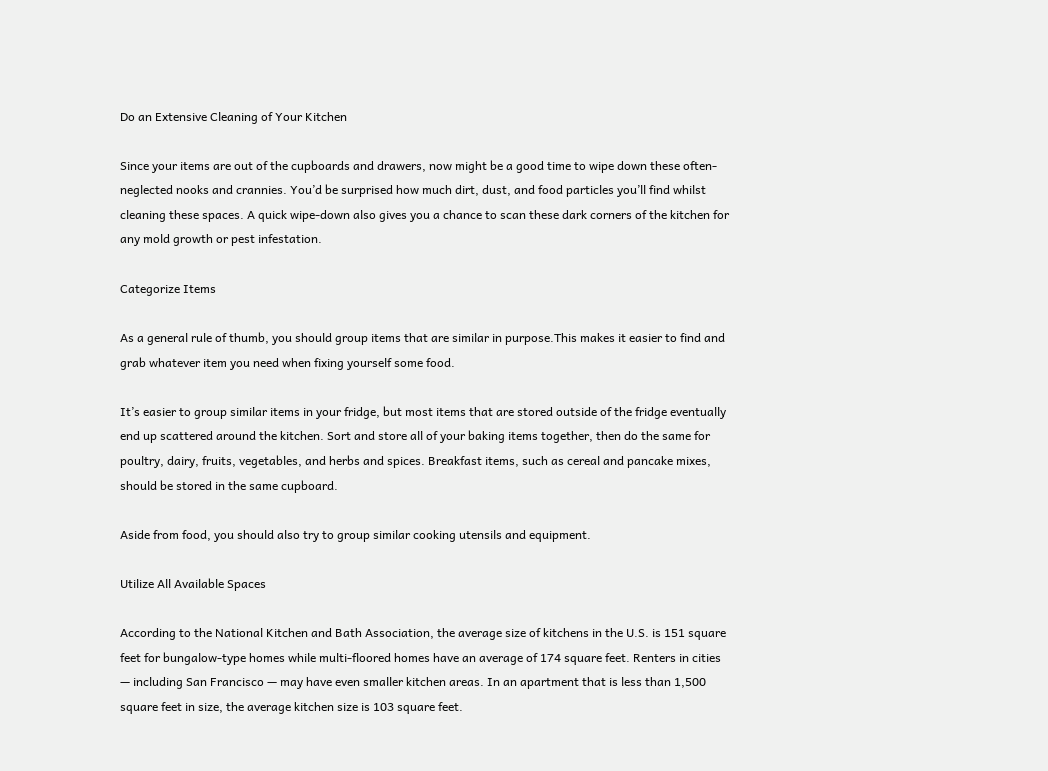Do an Extensive Cleaning of Your Kitchen

Since your items are out of the cupboards and drawers, now might be a good time to wipe down these often-neglected nooks and crannies. You’d be surprised how much dirt, dust, and food particles you’ll find whilst cleaning these spaces. A quick wipe-down also gives you a chance to scan these dark corners of the kitchen for any mold growth or pest infestation.

Categorize Items

As a general rule of thumb, you should group items that are similar in purpose.This makes it easier to find and grab whatever item you need when fixing yourself some food.

It’s easier to group similar items in your fridge, but most items that are stored outside of the fridge eventually end up scattered around the kitchen. Sort and store all of your baking items together, then do the same for poultry, dairy, fruits, vegetables, and herbs and spices. Breakfast items, such as cereal and pancake mixes, should be stored in the same cupboard.

Aside from food, you should also try to group similar cooking utensils and equipment.

Utilize All Available Spaces

According to the National Kitchen and Bath Association, the average size of kitchens in the U.S. is 151 square feet for bungalow-type homes while multi-floored homes have an average of 174 square feet. Renters in cities — including San Francisco — may have even smaller kitchen areas. In an apartment that is less than 1,500 square feet in size, the average kitchen size is 103 square feet.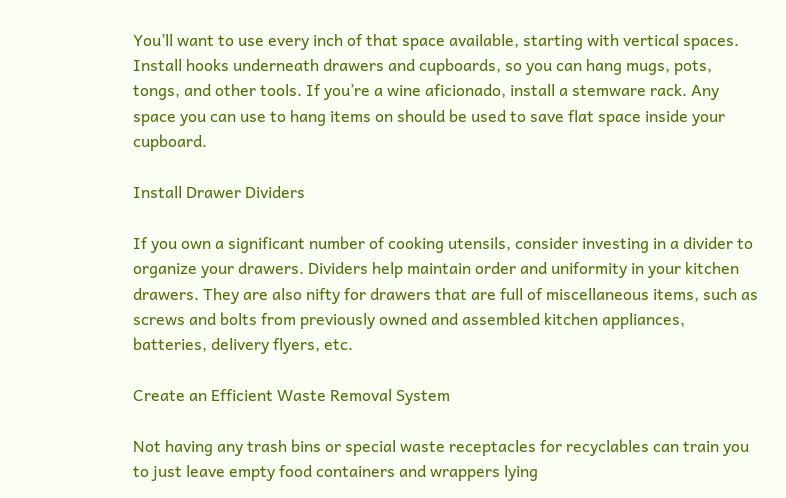You’ll want to use every inch of that space available, starting with vertical spaces. Install hooks underneath drawers and cupboards, so you can hang mugs, pots, tongs, and other tools. If you’re a wine aficionado, install a stemware rack. Any space you can use to hang items on should be used to save flat space inside your cupboard.

Install Drawer Dividers

If you own a significant number of cooking utensils, consider investing in a divider to organize your drawers. Dividers help maintain order and uniformity in your kitchen drawers. They are also nifty for drawers that are full of miscellaneous items, such as screws and bolts from previously owned and assembled kitchen appliances, batteries, delivery flyers, etc.

Create an Efficient Waste Removal System

Not having any trash bins or special waste receptacles for recyclables can train you to just leave empty food containers and wrappers lying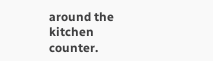around the kitchen counter.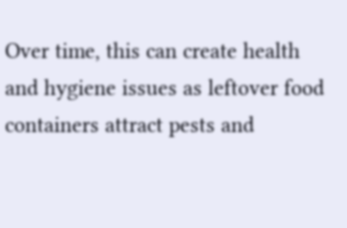Over time, this can create health and hygiene issues as leftover food containers attract pests and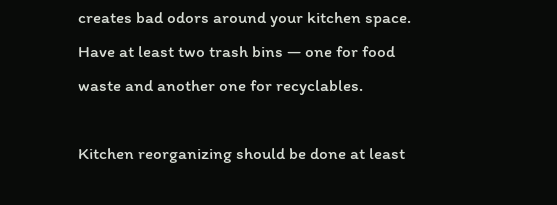creates bad odors around your kitchen space. Have at least two trash bins — one for food waste and another one for recyclables.

Kitchen reorganizing should be done at least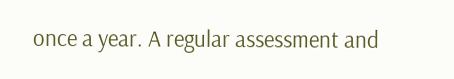once a year. A regular assessment and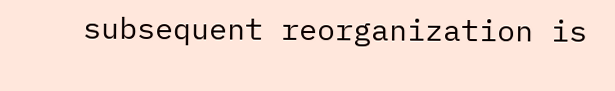subsequent reorganization is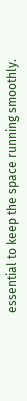essential to keep the space running smoothly.